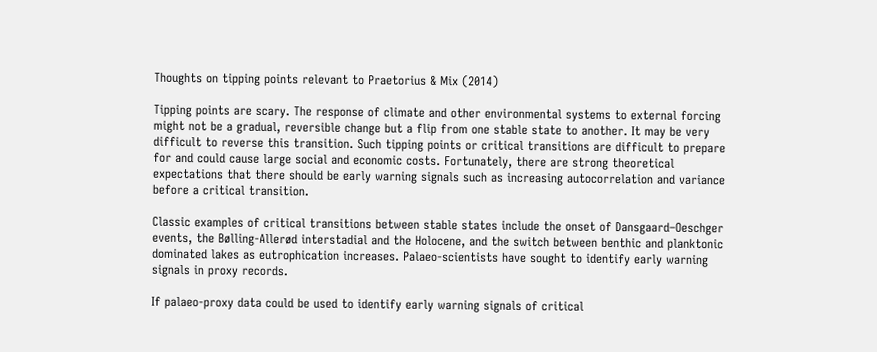Thoughts on tipping points relevant to Praetorius & Mix (2014)

Tipping points are scary. The response of climate and other environmental systems to external forcing might not be a gradual, reversible change but a flip from one stable state to another. It may be very difficult to reverse this transition. Such tipping points or critical transitions are difficult to prepare for and could cause large social and economic costs. Fortunately, there are strong theoretical expectations that there should be early warning signals such as increasing autocorrelation and variance before a critical transition.

Classic examples of critical transitions between stable states include the onset of Dansgaard–Oeschger events, the Bølling-Allerød interstadial and the Holocene, and the switch between benthic and planktonic dominated lakes as eutrophication increases. Palaeo-scientists have sought to identify early warning signals in proxy records.

If palaeo-proxy data could be used to identify early warning signals of critical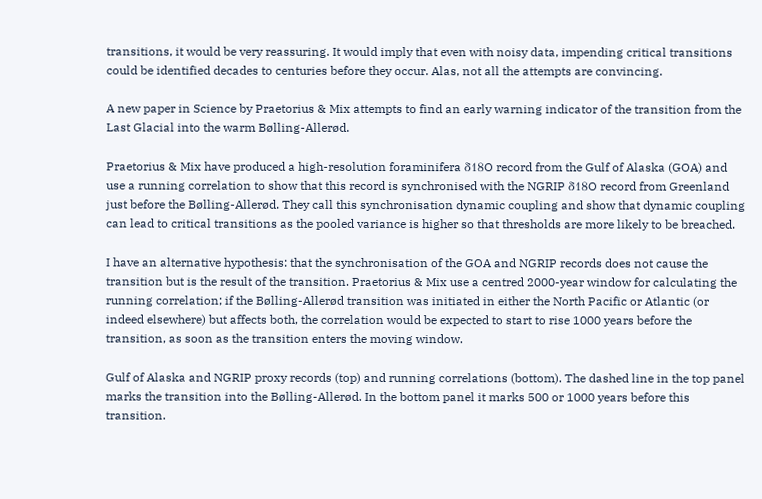transitions, it would be very reassuring. It would imply that even with noisy data, impending critical transitions could be identified decades to centuries before they occur. Alas, not all the attempts are convincing.

A new paper in Science by Praetorius & Mix attempts to find an early warning indicator of the transition from the Last Glacial into the warm Bølling-Allerød.

Praetorius & Mix have produced a high-resolution foraminifera δ18O record from the Gulf of Alaska (GOA) and use a running correlation to show that this record is synchronised with the NGRIP δ18O record from Greenland just before the Bølling-Allerød. They call this synchronisation dynamic coupling and show that dynamic coupling can lead to critical transitions as the pooled variance is higher so that thresholds are more likely to be breached.

I have an alternative hypothesis: that the synchronisation of the GOA and NGRIP records does not cause the transition but is the result of the transition. Praetorius & Mix use a centred 2000-year window for calculating the running correlation; if the Bølling-Allerød transition was initiated in either the North Pacific or Atlantic (or indeed elsewhere) but affects both, the correlation would be expected to start to rise 1000 years before the transition, as soon as the transition enters the moving window.

Gulf of Alaska and NGRIP proxy records (top) and running correlations (bottom). The dashed line in the top panel marks the transition into the Bølling-Allerød. In the bottom panel it marks 500 or 1000 years before this transition.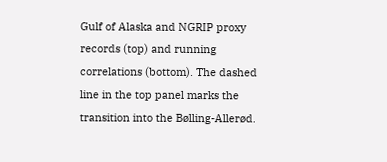Gulf of Alaska and NGRIP proxy records (top) and running correlations (bottom). The dashed line in the top panel marks the transition into the Bølling-Allerød.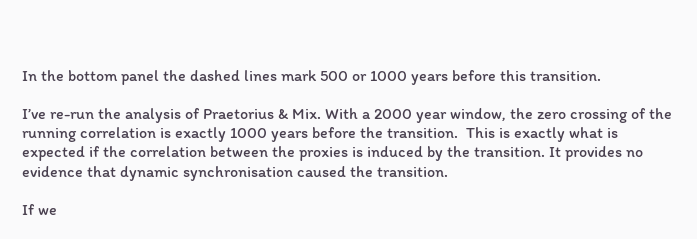In the bottom panel the dashed lines mark 500 or 1000 years before this transition.

I’ve re-run the analysis of Praetorius & Mix. With a 2000 year window, the zero crossing of the running correlation is exactly 1000 years before the transition.  This is exactly what is expected if the correlation between the proxies is induced by the transition. It provides no evidence that dynamic synchronisation caused the transition.

If we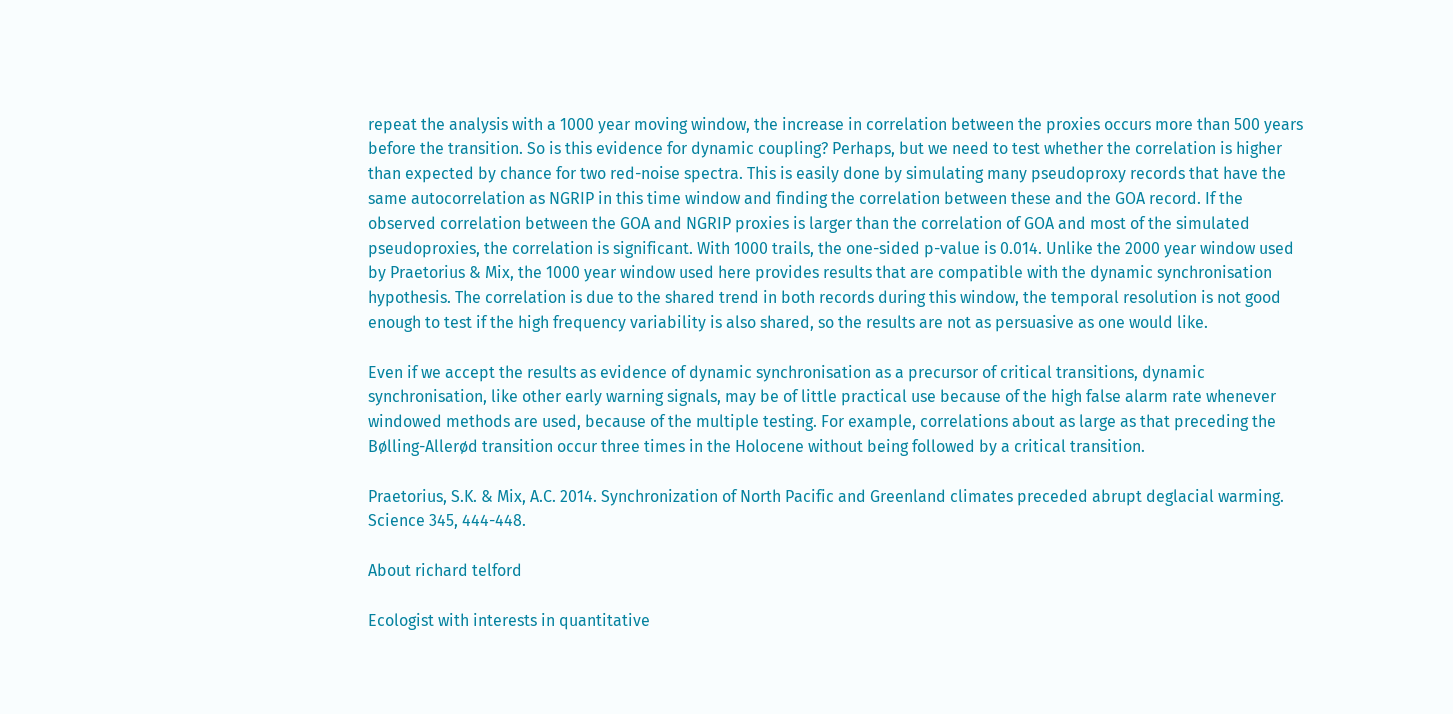repeat the analysis with a 1000 year moving window, the increase in correlation between the proxies occurs more than 500 years before the transition. So is this evidence for dynamic coupling? Perhaps, but we need to test whether the correlation is higher than expected by chance for two red-noise spectra. This is easily done by simulating many pseudoproxy records that have the same autocorrelation as NGRIP in this time window and finding the correlation between these and the GOA record. If the observed correlation between the GOA and NGRIP proxies is larger than the correlation of GOA and most of the simulated pseudoproxies, the correlation is significant. With 1000 trails, the one-sided p-value is 0.014. Unlike the 2000 year window used by Praetorius & Mix, the 1000 year window used here provides results that are compatible with the dynamic synchronisation hypothesis. The correlation is due to the shared trend in both records during this window, the temporal resolution is not good enough to test if the high frequency variability is also shared, so the results are not as persuasive as one would like.

Even if we accept the results as evidence of dynamic synchronisation as a precursor of critical transitions, dynamic synchronisation, like other early warning signals, may be of little practical use because of the high false alarm rate whenever windowed methods are used, because of the multiple testing. For example, correlations about as large as that preceding the Bølling-Allerød transition occur three times in the Holocene without being followed by a critical transition.

Praetorius, S.K. & Mix, A.C. 2014. Synchronization of North Pacific and Greenland climates preceded abrupt deglacial warming. Science 345, 444-448.

About richard telford

Ecologist with interests in quantitative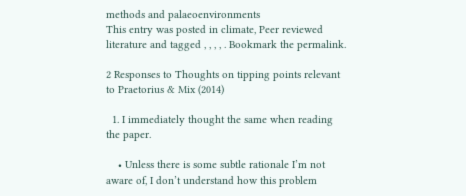methods and palaeoenvironments
This entry was posted in climate, Peer reviewed literature and tagged , , , , . Bookmark the permalink.

2 Responses to Thoughts on tipping points relevant to Praetorius & Mix (2014)

  1. I immediately thought the same when reading the paper.

    • Unless there is some subtle rationale I’m not aware of, I don’t understand how this problem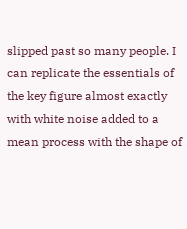slipped past so many people. I can replicate the essentials of the key figure almost exactly with white noise added to a mean process with the shape of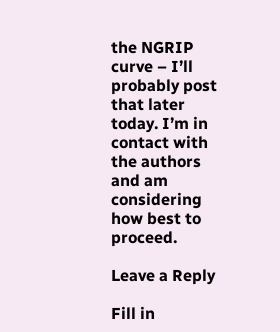the NGRIP curve – I’ll probably post that later today. I’m in contact with the authors and am considering how best to proceed.

Leave a Reply

Fill in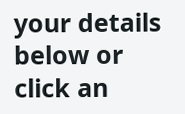your details below or click an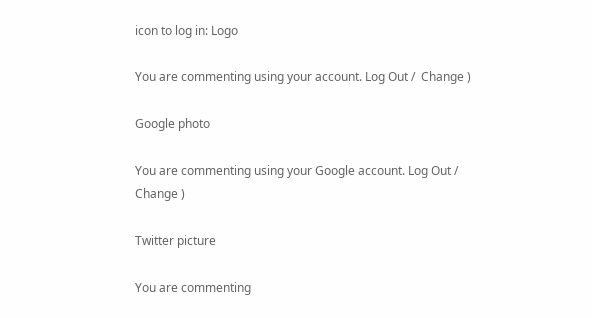icon to log in: Logo

You are commenting using your account. Log Out /  Change )

Google photo

You are commenting using your Google account. Log Out /  Change )

Twitter picture

You are commenting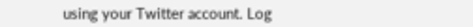using your Twitter account. Log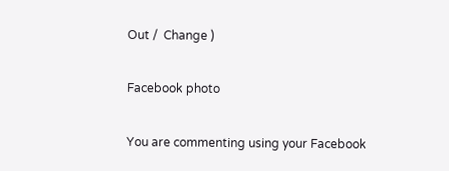Out /  Change )

Facebook photo

You are commenting using your Facebook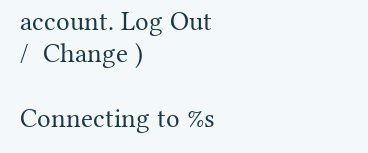account. Log Out /  Change )

Connecting to %s